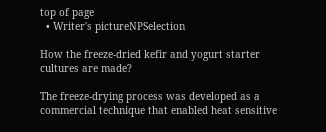top of page
  • Writer's pictureNPSelection

How the freeze-dried kefir and yogurt starter cultures are made?

The freeze-drying process was developed as a commercial technique that enabled heat sensitive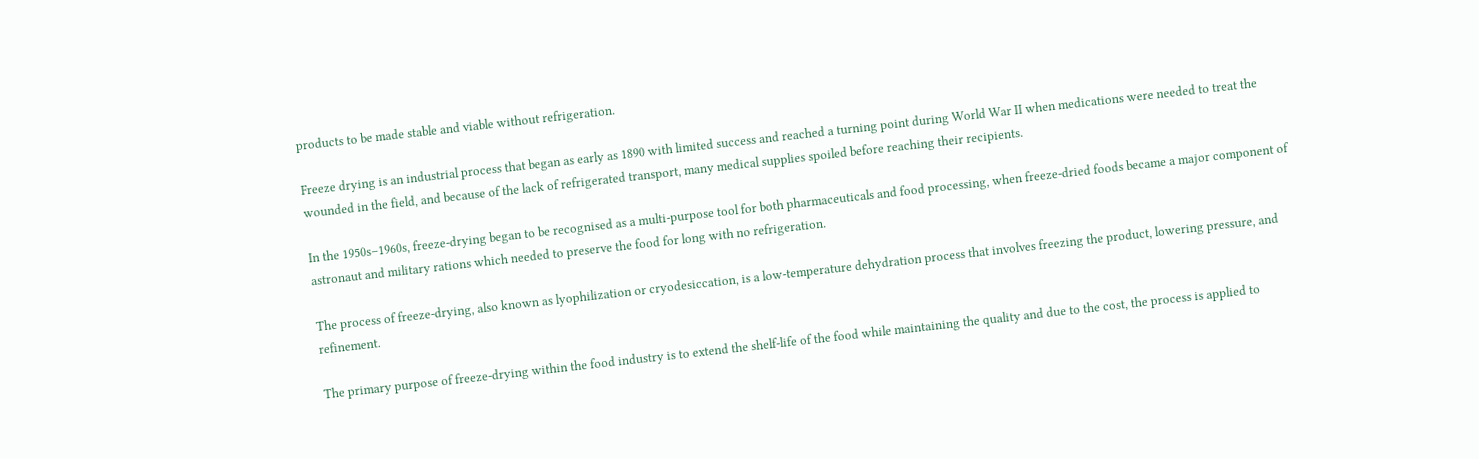products to be made stable and viable without refrigeration.

Freeze drying is an industrial process that began as early as 1890 with limited success and reached a turning point during World War II when medications were needed to treat the wounded in the field, and because of the lack of refrigerated transport, many medical supplies spoiled before reaching their recipients.

In the 1950s–1960s, freeze-drying began to be recognised as a multi-purpose tool for both pharmaceuticals and food processing, when freeze-dried foods became a major component of astronaut and military rations which needed to preserve the food for long with no refrigeration.

The process of freeze-drying, also known as lyophilization or cryodesiccation, is a low-temperature dehydration process that involves freezing the product, lowering pressure, and refinement.

The primary purpose of freeze-drying within the food industry is to extend the shelf-life of the food while maintaining the quality and due to the cost, the process is applied to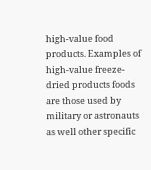high-value food products. Examples of high-value freeze-dried products foods are those used by military or astronauts as well other specific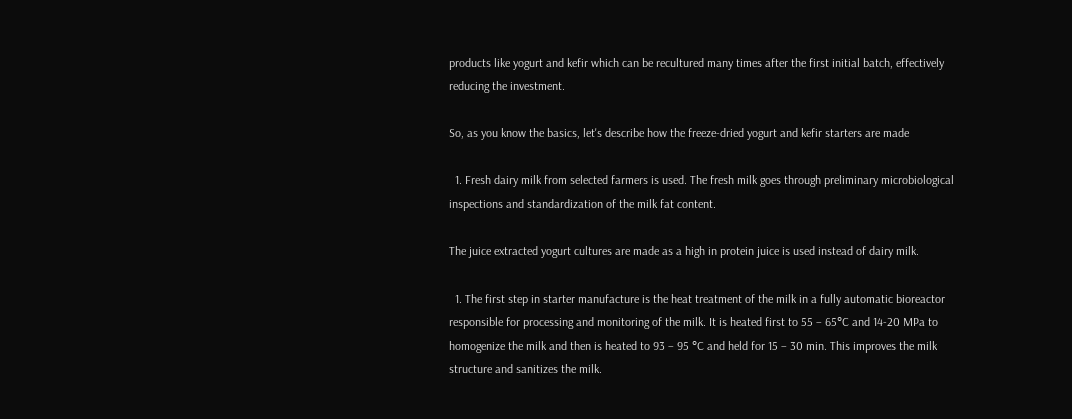products like yogurt and kefir which can be recultured many times after the first initial batch, effectively reducing the investment.

So, as you know the basics, let's describe how the freeze-dried yogurt and kefir starters are made

  1. Fresh dairy milk from selected farmers is used. The fresh milk goes through preliminary microbiological inspections and standardization of the milk fat content.

The juice extracted yogurt cultures are made as a high in protein juice is used instead of dairy milk.

  1. The first step in starter manufacture is the heat treatment of the milk in a fully automatic bioreactor responsible for processing and monitoring of the milk. It is heated first to 55 – 65°C and 14-20 MPa to homogenize the milk and then is heated to 93 – 95 °C and held for 15 – 30 min. This improves the milk structure and sanitizes the milk.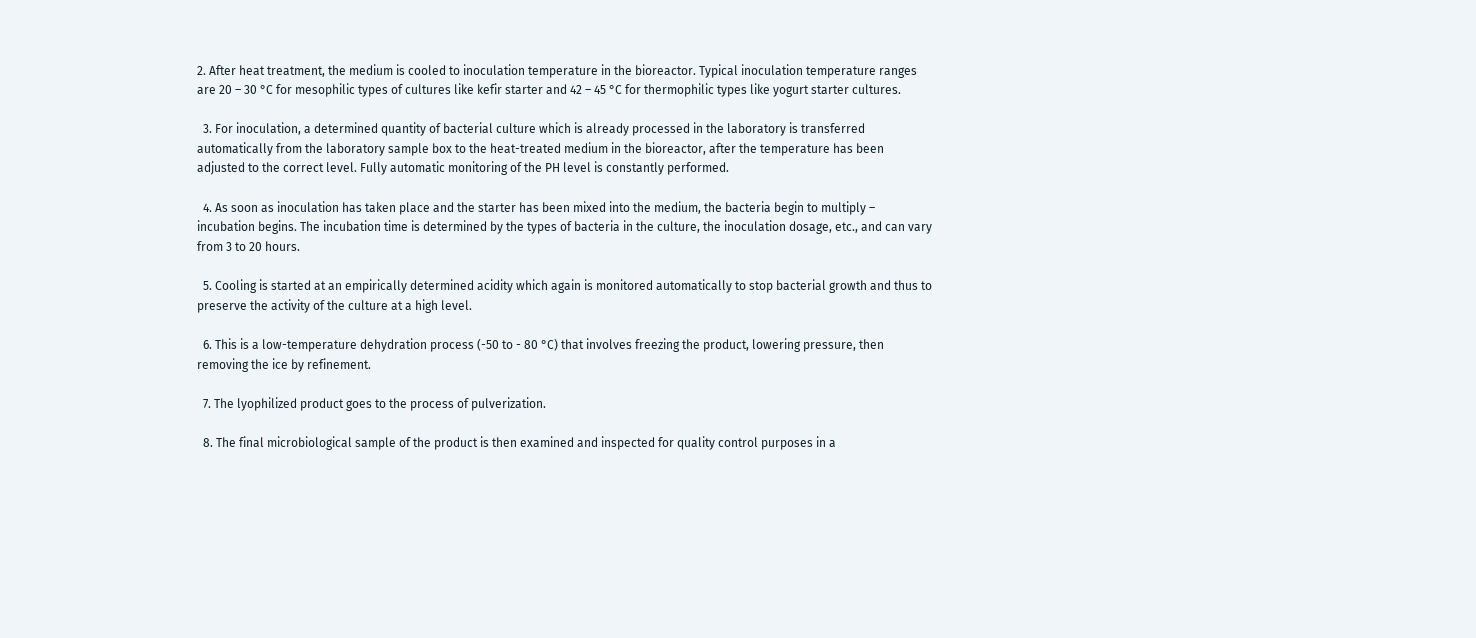2. After heat treatment, the medium is cooled to inoculation temperature in the bioreactor. Typical inoculation temperature ranges are 20 – 30 °C for mesophilic types of cultures like kefir starter and 42 – 45 °C for thermophilic types like yogurt starter cultures.

  3. For inoculation, a determined quantity of bacterial culture which is already processed in the laboratory is transferred automatically from the laboratory sample box to the heat-treated medium in the bioreactor, after the temperature has been adjusted to the correct level. Fully automatic monitoring of the PH level is constantly performed.

  4. As soon as inoculation has taken place and the starter has been mixed into the medium, the bacteria begin to multiply – incubation begins. The incubation time is determined by the types of bacteria in the culture, the inoculation dosage, etc., and can vary from 3 to 20 hours.

  5. Cooling is started at an empirically determined acidity which again is monitored automatically to stop bacterial growth and thus to preserve the activity of the culture at a high level.

  6. This is a low-temperature dehydration process (-50 to - 80 °C) that involves freezing the product, lowering pressure, then removing the ice by refinement.

  7. The lyophilized product goes to the process of pulverization.

  8. The final microbiological sample of the product is then examined and inspected for quality control purposes in a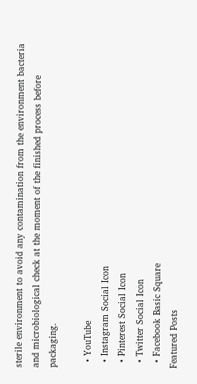sterile environment to avoid any contamination from the environment bacteria and microbiological check at the moment of the finished process before packaging.

  • YouTube
  • Instagram Social Icon
  • Pinterest Social Icon
  • Twitter Social Icon
  • Facebook Basic Square
Featured Posts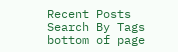Recent Posts
Search By Tags
bottom of page